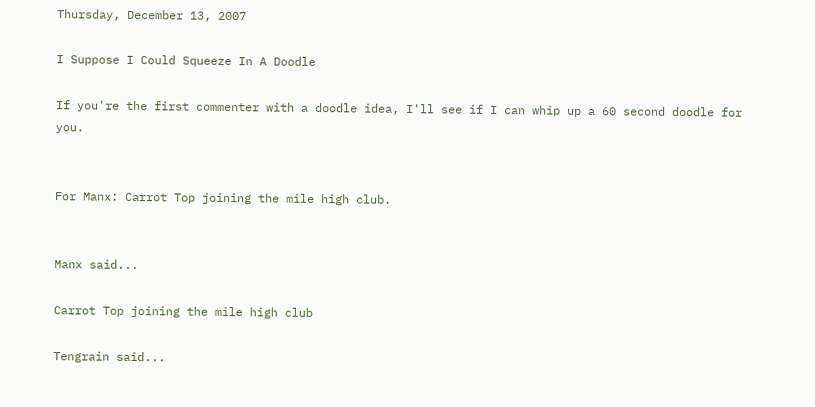Thursday, December 13, 2007

I Suppose I Could Squeeze In A Doodle

If you're the first commenter with a doodle idea, I'll see if I can whip up a 60 second doodle for you.


For Manx: Carrot Top joining the mile high club.


Manx said...

Carrot Top joining the mile high club

Tengrain said...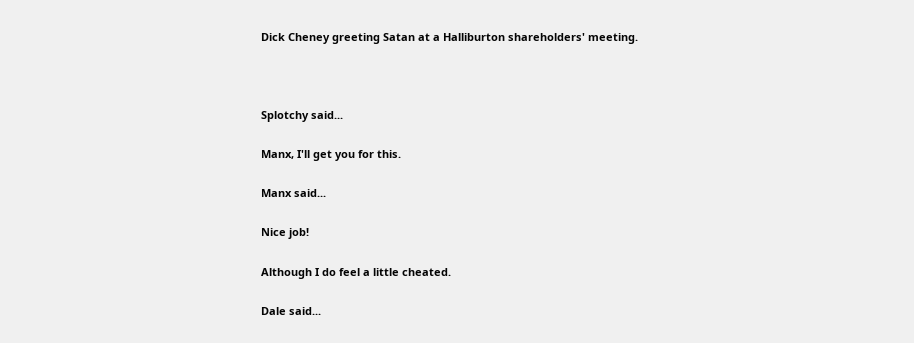Dick Cheney greeting Satan at a Halliburton shareholders' meeting.



Splotchy said...

Manx, I'll get you for this.

Manx said...

Nice job!

Although I do feel a little cheated.

Dale said...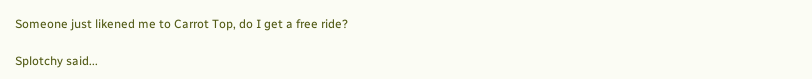Someone just likened me to Carrot Top, do I get a free ride?

Splotchy said...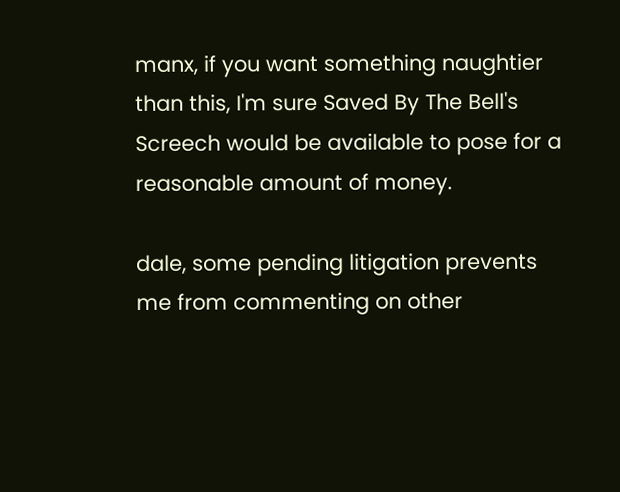manx, if you want something naughtier than this, I'm sure Saved By The Bell's Screech would be available to pose for a reasonable amount of money.

dale, some pending litigation prevents me from commenting on other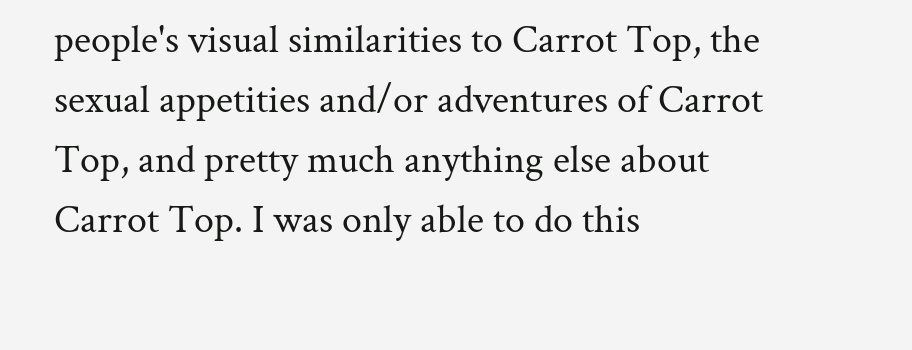people's visual similarities to Carrot Top, the sexual appetities and/or adventures of Carrot Top, and pretty much anything else about Carrot Top. I was only able to do this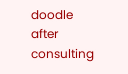doodle after consulting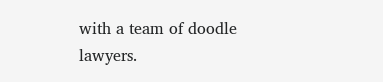with a team of doodle lawyers.